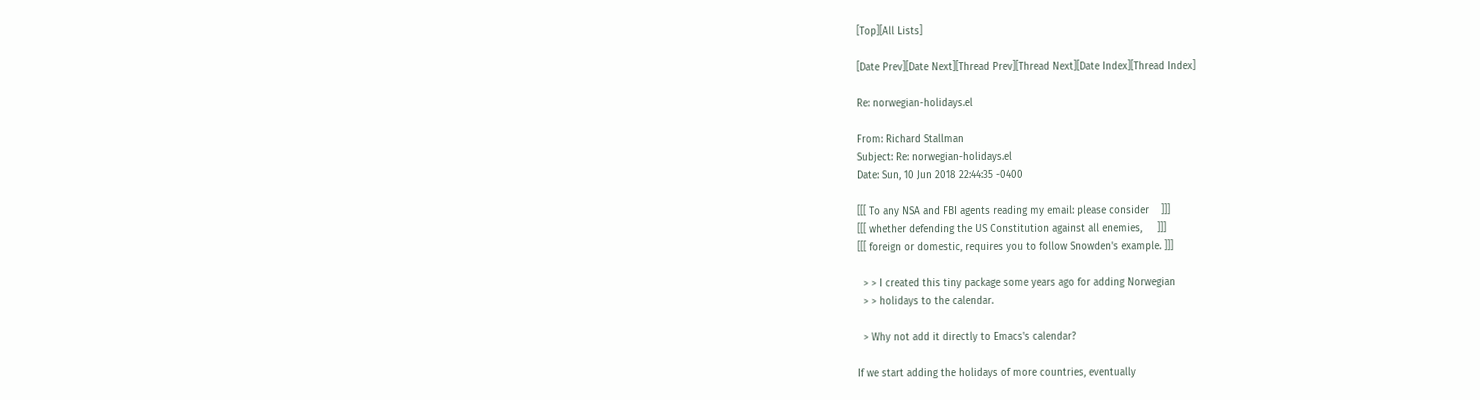[Top][All Lists]

[Date Prev][Date Next][Thread Prev][Thread Next][Date Index][Thread Index]

Re: norwegian-holidays.el

From: Richard Stallman
Subject: Re: norwegian-holidays.el
Date: Sun, 10 Jun 2018 22:44:35 -0400

[[[ To any NSA and FBI agents reading my email: please consider    ]]]
[[[ whether defending the US Constitution against all enemies,     ]]]
[[[ foreign or domestic, requires you to follow Snowden's example. ]]]

  > > I created this tiny package some years ago for adding Norwegian
  > > holidays to the calendar.

  > Why not add it directly to Emacs's calendar?

If we start adding the holidays of more countries, eventually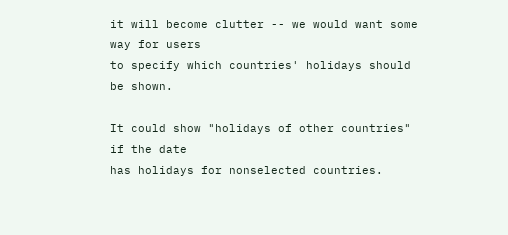it will become clutter -- we would want some way for users
to specify which countries' holidays should be shown.

It could show "holidays of other countries" if the date
has holidays for nonselected countries.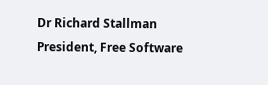Dr Richard Stallman
President, Free Software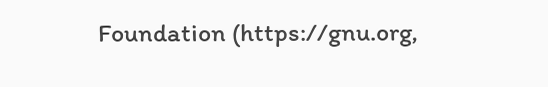Foundation (https://gnu.org,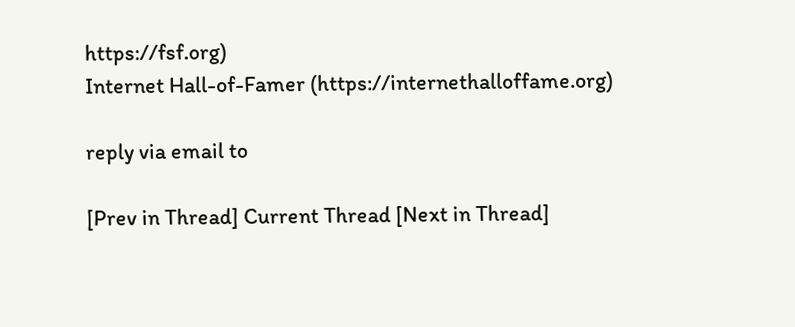https://fsf.org)
Internet Hall-of-Famer (https://internethalloffame.org)

reply via email to

[Prev in Thread] Current Thread [Next in Thread]